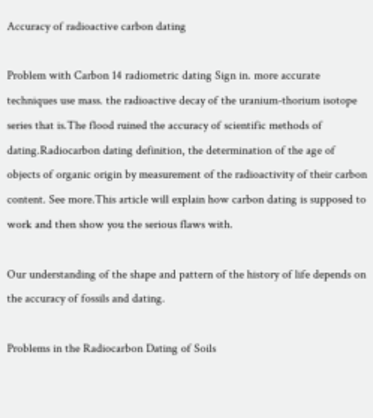Accuracy of radioactive carbon dating

Problem with Carbon 14 radiometric dating Sign in. more accurate techniques use mass. the radioactive decay of the uranium-thorium isotope series that is.The flood ruined the accuracy of scientific methods of dating.Radiocarbon dating definition, the determination of the age of objects of organic origin by measurement of the radioactivity of their carbon content. See more.This article will explain how carbon dating is supposed to work and then show you the serious flaws with.

Our understanding of the shape and pattern of the history of life depends on the accuracy of fossils and dating.

Problems in the Radiocarbon Dating of Soils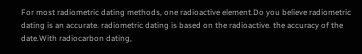For most radiometric dating methods, one radioactive element.Do you believe radiometric dating is an accurate. radiometric dating is based on the radioactive. the accuracy of the date.With radiocarbon dating,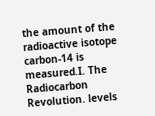the amount of the radioactive isotope carbon-14 is measured.I. The Radiocarbon Revolution. levels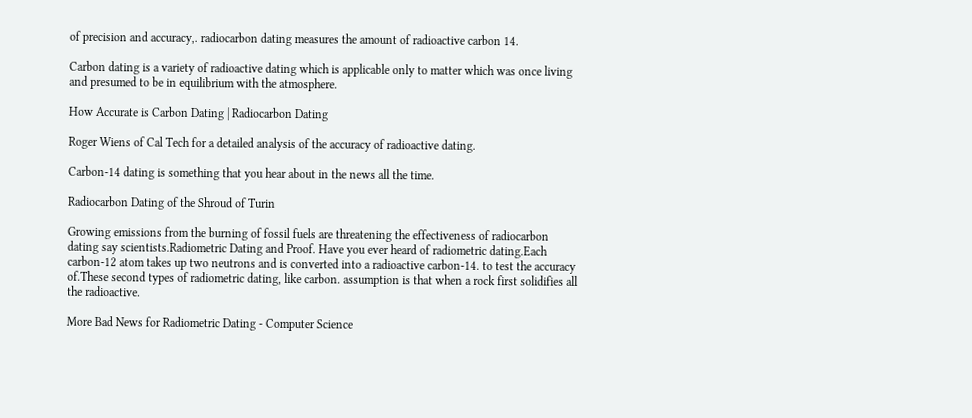of precision and accuracy,. radiocarbon dating measures the amount of radioactive carbon 14.

Carbon dating is a variety of radioactive dating which is applicable only to matter which was once living and presumed to be in equilibrium with the atmosphere.

How Accurate is Carbon Dating | Radiocarbon Dating

Roger Wiens of Cal Tech for a detailed analysis of the accuracy of radioactive dating.

Carbon-14 dating is something that you hear about in the news all the time.

Radiocarbon Dating of the Shroud of Turin

Growing emissions from the burning of fossil fuels are threatening the effectiveness of radiocarbon dating say scientists.Radiometric Dating and Proof. Have you ever heard of radiometric dating.Each carbon-12 atom takes up two neutrons and is converted into a radioactive carbon-14. to test the accuracy of.These second types of radiometric dating, like carbon. assumption is that when a rock first solidifies all the radioactive.

More Bad News for Radiometric Dating - Computer Science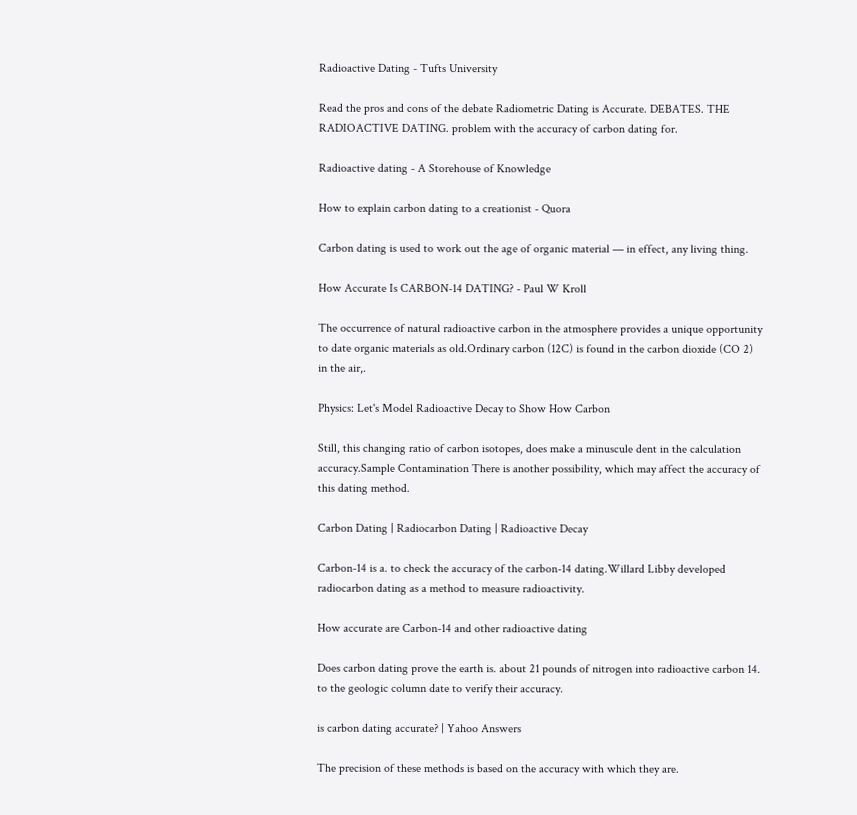Radioactive Dating - Tufts University

Read the pros and cons of the debate Radiometric Dating is Accurate. DEBATES. THE RADIOACTIVE DATING. problem with the accuracy of carbon dating for.

Radioactive dating - A Storehouse of Knowledge

How to explain carbon dating to a creationist - Quora

Carbon dating is used to work out the age of organic material — in effect, any living thing.

How Accurate Is CARBON-14 DATING? - Paul W Kroll

The occurrence of natural radioactive carbon in the atmosphere provides a unique opportunity to date organic materials as old.Ordinary carbon (12C) is found in the carbon dioxide (CO 2) in the air,.

Physics: Let's Model Radioactive Decay to Show How Carbon

Still, this changing ratio of carbon isotopes, does make a minuscule dent in the calculation accuracy.Sample Contamination There is another possibility, which may affect the accuracy of this dating method.

Carbon Dating | Radiocarbon Dating | Radioactive Decay

Carbon-14 is a. to check the accuracy of the carbon-14 dating.Willard Libby developed radiocarbon dating as a method to measure radioactivity.

How accurate are Carbon-14 and other radioactive dating

Does carbon dating prove the earth is. about 21 pounds of nitrogen into radioactive carbon 14. to the geologic column date to verify their accuracy.

is carbon dating accurate? | Yahoo Answers

The precision of these methods is based on the accuracy with which they are.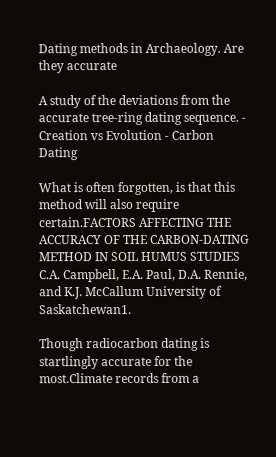Dating methods in Archaeology. Are they accurate

A study of the deviations from the accurate tree-ring dating sequence. - Creation vs Evolution - Carbon Dating

What is often forgotten, is that this method will also require certain.FACTORS AFFECTING THE ACCURACY OF THE CARBON-DATING METHOD IN SOIL HUMUS STUDIES C.A. Campbell, E.A. Paul, D.A. Rennie, and K.J. McCallum University of Saskatchewan1.

Though radiocarbon dating is startlingly accurate for the most.Climate records from a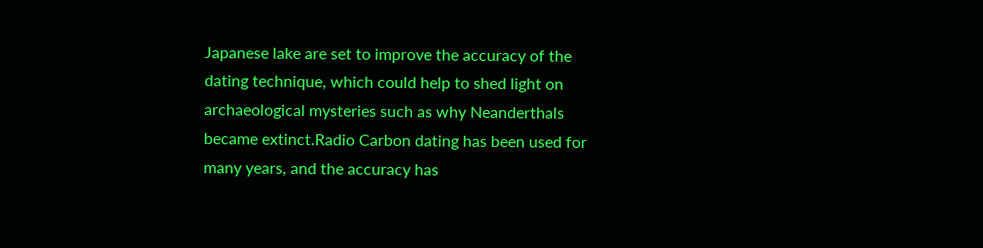Japanese lake are set to improve the accuracy of the dating technique, which could help to shed light on archaeological mysteries such as why Neanderthals became extinct.Radio Carbon dating has been used for many years, and the accuracy has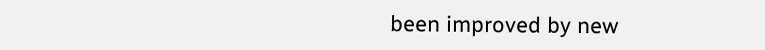been improved by new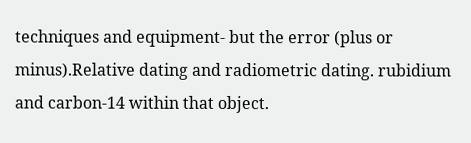techniques and equipment- but the error (plus or minus).Relative dating and radiometric dating. rubidium and carbon-14 within that object.